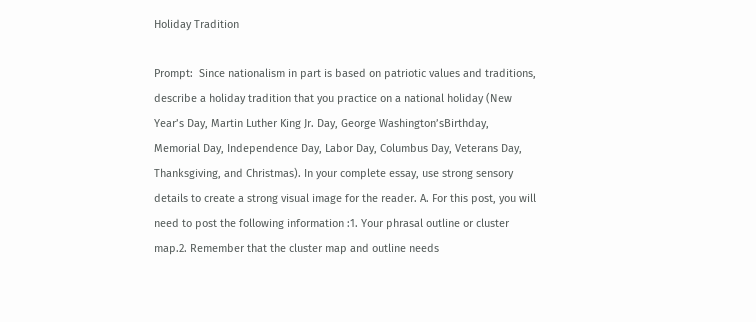Holiday Tradition

Prompt:  Since nationalism in part is based on patriotic values and traditions, describe a holiday tradition that you practice on a national holiday (New Year’s Day, Martin Luther King Jr. Day, George Washington’sBirthday, Memorial Day, Independence Day, Labor Day, Columbus Day, Veterans Day, Thanksgiving, and Christmas). In your complete essay, use strong sensory details to create a strong visual image for the reader. A. For this post, you will need to post the following information :1. Your phrasal outline or cluster map.2. Remember that the cluster map and outline needs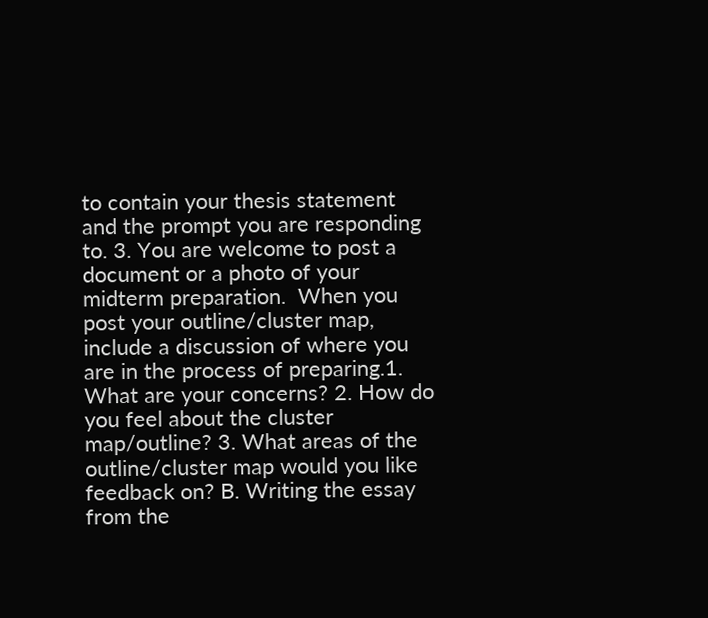to contain your thesis statement and the prompt you are responding to. 3. You are welcome to post a document or a photo of your midterm preparation.  When you post your outline/cluster map, include a discussion of where you are in the process of preparing.1.  What are your concerns? 2. How do you feel about the cluster map/outline? 3. What areas of the outline/cluster map would you like feedback on? B. Writing the essay from the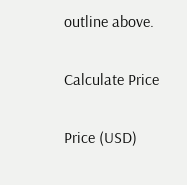outline above.

Calculate Price

Price (USD)